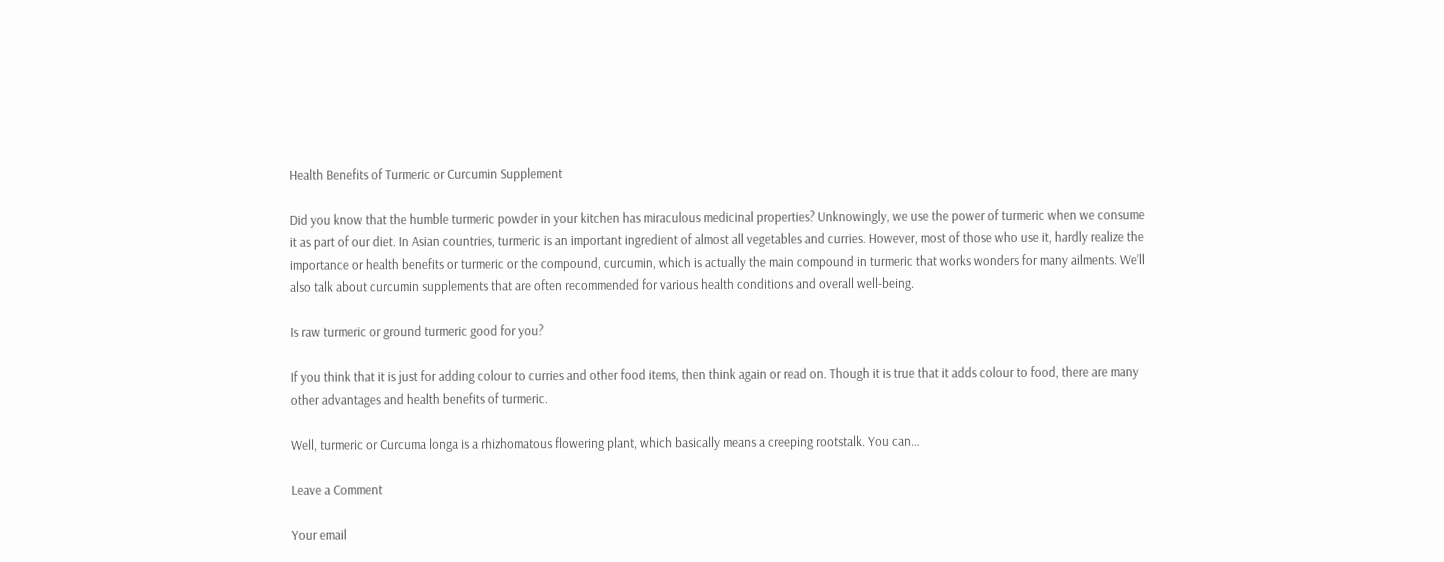Health Benefits of Turmeric or Curcumin Supplement

Did you know that the humble turmeric powder in your kitchen has miraculous medicinal properties? Unknowingly, we use the power of turmeric when we consume it as part of our diet. In Asian countries, turmeric is an important ingredient of almost all vegetables and curries. However, most of those who use it, hardly realize the importance or health benefits or turmeric or the compound, curcumin, which is actually the main compound in turmeric that works wonders for many ailments. We’ll also talk about curcumin supplements that are often recommended for various health conditions and overall well-being.

Is raw turmeric or ground turmeric good for you?

If you think that it is just for adding colour to curries and other food items, then think again or read on. Though it is true that it adds colour to food, there are many other advantages and health benefits of turmeric.

Well, turmeric or Curcuma longa is a rhizhomatous flowering plant, which basically means a creeping rootstalk. You can…

Leave a Comment

Your email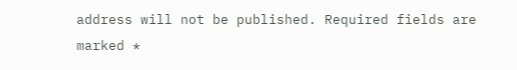address will not be published. Required fields are marked *